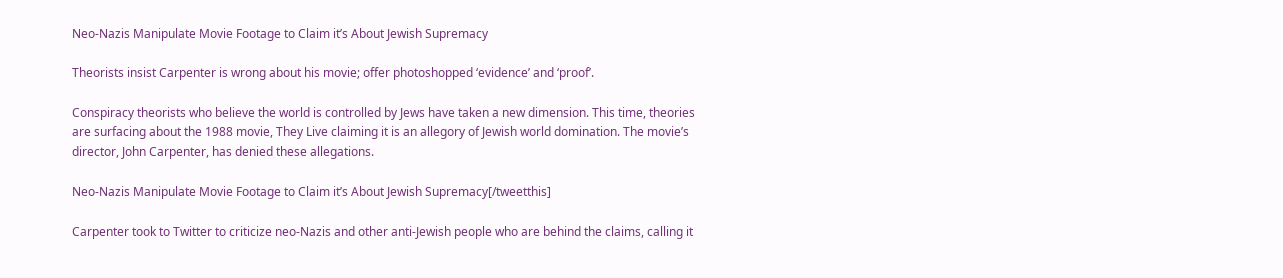Neo-Nazis Manipulate Movie Footage to Claim it’s About Jewish Supremacy

Theorists insist Carpenter is wrong about his movie; offer photoshopped ‘evidence’ and ‘proof’.

Conspiracy theorists who believe the world is controlled by Jews have taken a new dimension. This time, theories are surfacing about the 1988 movie, They Live claiming it is an allegory of Jewish world domination. The movie’s director, John Carpenter, has denied these allegations.

Neo-Nazis Manipulate Movie Footage to Claim it’s About Jewish Supremacy[/tweetthis]

Carpenter took to Twitter to criticize neo-Nazis and other anti-Jewish people who are behind the claims, calling it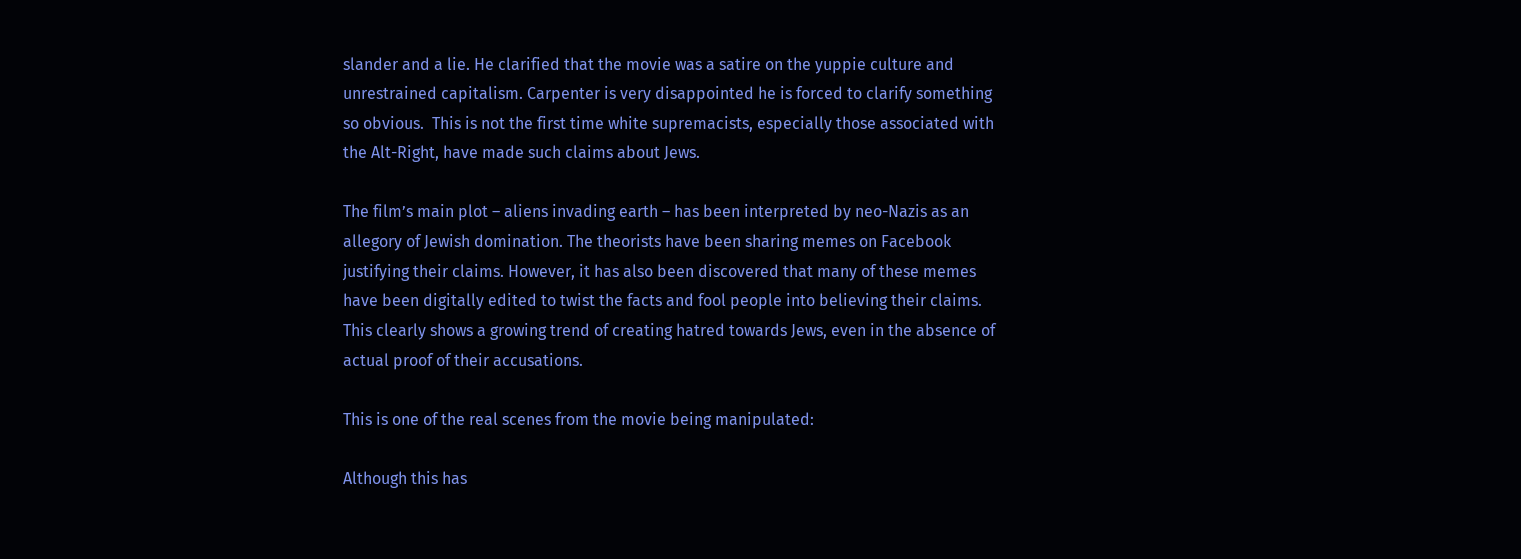slander and a lie. He clarified that the movie was a satire on the yuppie culture and unrestrained capitalism. Carpenter is very disappointed he is forced to clarify something so obvious.  This is not the first time white supremacists, especially those associated with the Alt-Right, have made such claims about Jews.

The film’s main plot – aliens invading earth – has been interpreted by neo-Nazis as an allegory of Jewish domination. The theorists have been sharing memes on Facebook justifying their claims. However, it has also been discovered that many of these memes have been digitally edited to twist the facts and fool people into believing their claims. This clearly shows a growing trend of creating hatred towards Jews, even in the absence of actual proof of their accusations.

This is one of the real scenes from the movie being manipulated:

Although this has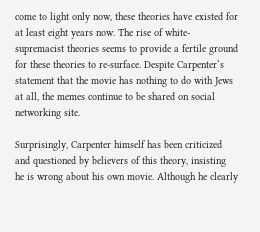come to light only now, these theories have existed for at least eight years now. The rise of white-supremacist theories seems to provide a fertile ground for these theories to re-surface. Despite Carpenter‘s statement that the movie has nothing to do with Jews at all, the memes continue to be shared on social networking site.

Surprisingly, Carpenter himself has been criticized and questioned by believers of this theory, insisting  he is wrong about his own movie. Although he clearly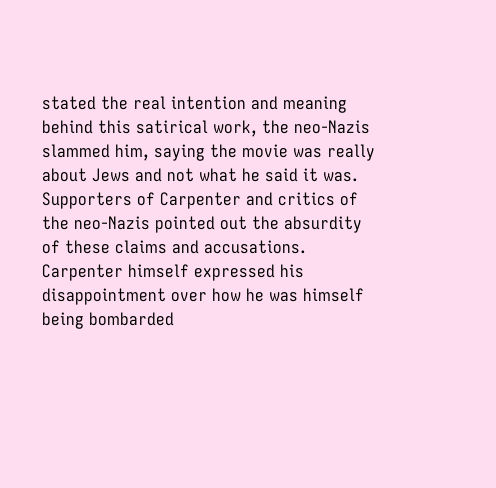stated the real intention and meaning behind this satirical work, the neo-Nazis slammed him, saying the movie was really about Jews and not what he said it was. Supporters of Carpenter and critics of the neo-Nazis pointed out the absurdity of these claims and accusations. Carpenter himself expressed his disappointment over how he was himself being bombarded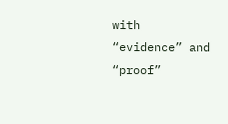with “evidence” and “proof”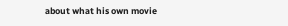about what his own movie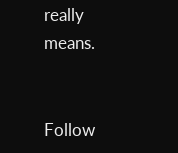really means.


Follow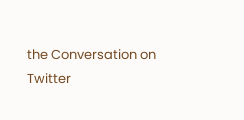the Conversation on Twitter